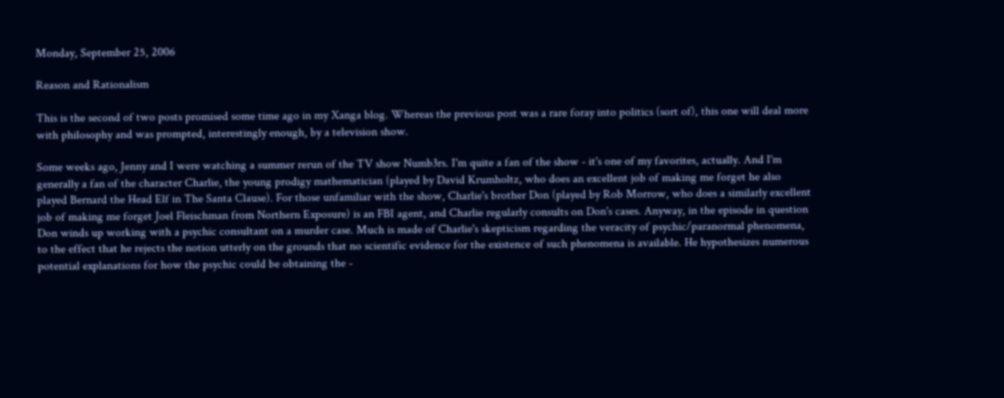Monday, September 25, 2006

Reason and Rationalism

This is the second of two posts promised some time ago in my Xanga blog. Whereas the previous post was a rare foray into politics (sort of), this one will deal more with philosophy and was prompted, interestingly enough, by a television show.

Some weeks ago, Jenny and I were watching a summer rerun of the TV show Numb3rs. I'm quite a fan of the show - it's one of my favorites, actually. And I'm generally a fan of the character Charlie, the young prodigy mathematician (played by David Krumholtz, who does an excellent job of making me forget he also played Bernard the Head Elf in The Santa Clause). For those unfamiliar with the show, Charlie's brother Don (played by Rob Morrow, who does a similarly excellent job of making me forget Joel Fleischman from Northern Exposure) is an FBI agent, and Charlie regularly consults on Don's cases. Anyway, in the episode in question Don winds up working with a psychic consultant on a murder case. Much is made of Charlie's skepticism regarding the veracity of psychic/paranormal phenomena, to the effect that he rejects the notion utterly on the grounds that no scientific evidence for the existence of such phenomena is available. He hypothesizes numerous potential explanations for how the psychic could be obtaining the -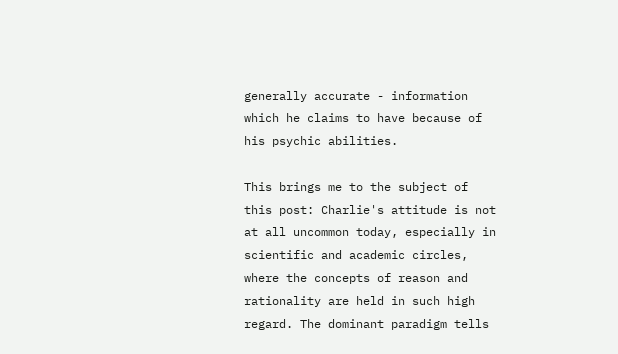generally accurate - information which he claims to have because of his psychic abilities.

This brings me to the subject of this post: Charlie's attitude is not at all uncommon today, especially in scientific and academic circles, where the concepts of reason and rationality are held in such high regard. The dominant paradigm tells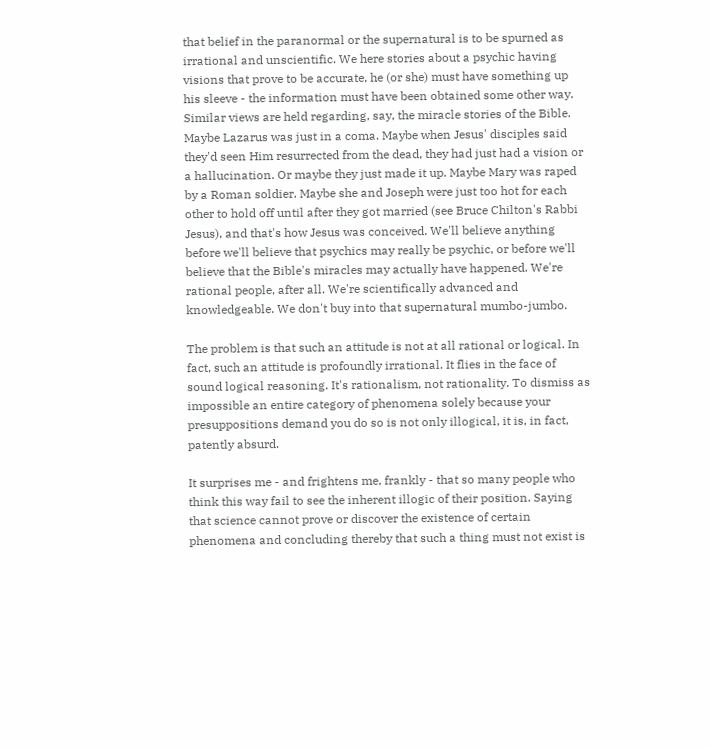that belief in the paranormal or the supernatural is to be spurned as irrational and unscientific. We here stories about a psychic having visions that prove to be accurate, he (or she) must have something up his sleeve - the information must have been obtained some other way. Similar views are held regarding, say, the miracle stories of the Bible. Maybe Lazarus was just in a coma. Maybe when Jesus' disciples said they'd seen Him resurrected from the dead, they had just had a vision or a hallucination. Or maybe they just made it up. Maybe Mary was raped by a Roman soldier. Maybe she and Joseph were just too hot for each other to hold off until after they got married (see Bruce Chilton's Rabbi Jesus), and that's how Jesus was conceived. We'll believe anything before we'll believe that psychics may really be psychic, or before we'll believe that the Bible's miracles may actually have happened. We're rational people, after all. We're scientifically advanced and knowledgeable. We don't buy into that supernatural mumbo-jumbo.

The problem is that such an attitude is not at all rational or logical. In fact, such an attitude is profoundly irrational. It flies in the face of sound logical reasoning. It's rationalism, not rationality. To dismiss as impossible an entire category of phenomena solely because your presuppositions demand you do so is not only illogical, it is, in fact, patently absurd.

It surprises me - and frightens me, frankly - that so many people who think this way fail to see the inherent illogic of their position. Saying that science cannot prove or discover the existence of certain phenomena and concluding thereby that such a thing must not exist is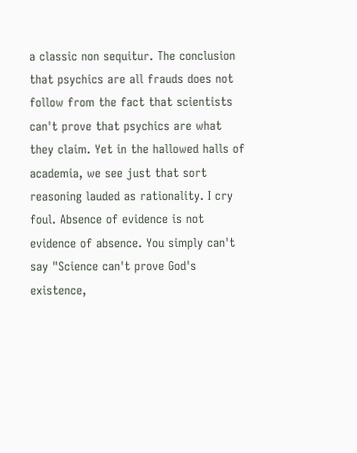a classic non sequitur. The conclusion that psychics are all frauds does not follow from the fact that scientists can't prove that psychics are what they claim. Yet in the hallowed halls of academia, we see just that sort reasoning lauded as rationality. I cry foul. Absence of evidence is not evidence of absence. You simply can't say "Science can't prove God's existence,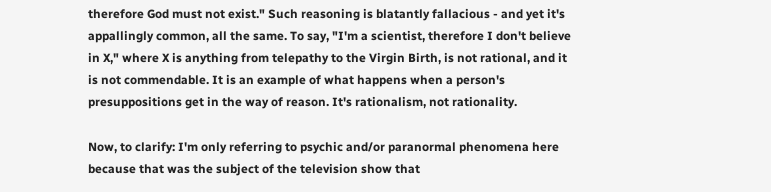therefore God must not exist." Such reasoning is blatantly fallacious - and yet it's appallingly common, all the same. To say, "I'm a scientist, therefore I don't believe in X," where X is anything from telepathy to the Virgin Birth, is not rational, and it is not commendable. It is an example of what happens when a person's presuppositions get in the way of reason. It's rationalism, not rationality.

Now, to clarify: I'm only referring to psychic and/or paranormal phenomena here because that was the subject of the television show that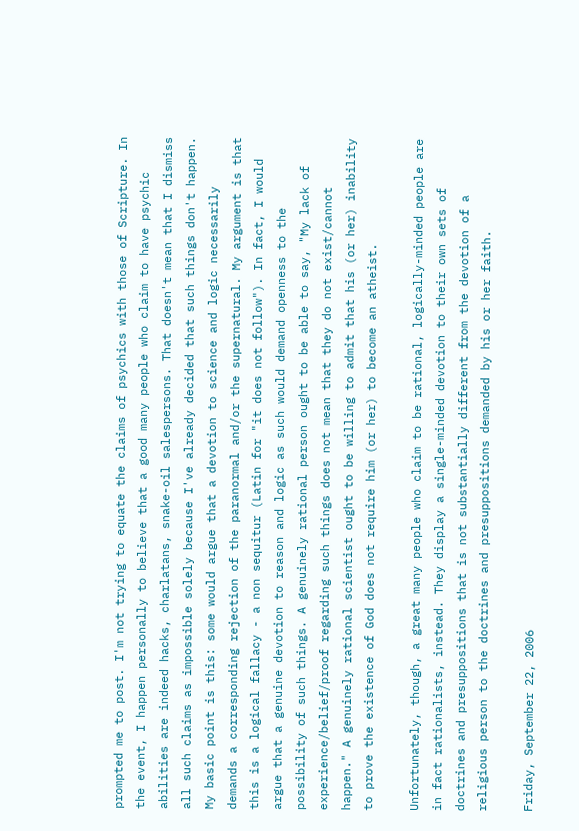prompted me to post. I'm not trying to equate the claims of psychics with those of Scripture. In the event, I happen personally to believe that a good many people who claim to have psychic abilities are indeed hacks, charlatans, snake-oil salespersons. That doesn't mean that I dismiss all such claims as impossible solely because I've already decided that such things don't happen. My basic point is this: some would argue that a devotion to science and logic necessarily demands a corresponding rejection of the paranormal and/or the supernatural. My argument is that this is a logical fallacy - a non sequitur (Latin for "it does not follow"). In fact, I would argue that a genuine devotion to reason and logic as such would demand openness to the possibility of such things. A genuinely rational person ought to be able to say, "My lack of experience/belief/proof regarding such things does not mean that they do not exist/cannot happen." A genuinely rational scientist ought to be willing to admit that his (or her) inability to prove the existence of God does not require him (or her) to become an atheist.

Unfortunately, though, a great many people who claim to be rational, logically-minded people are in fact rationalists, instead. They display a single-minded devotion to their own sets of doctrines and presuppositions that is not substantially different from the devotion of a religious person to the doctrines and presuppositions demanded by his or her faith.

Friday, September 22, 2006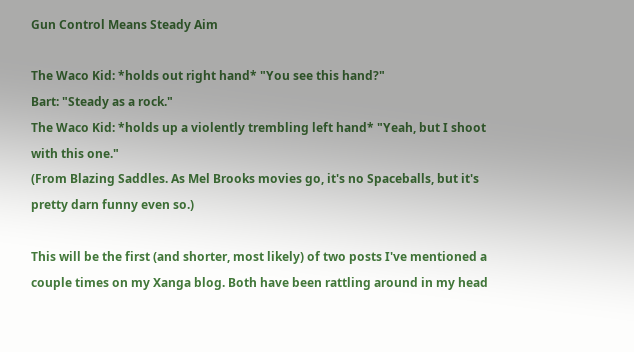Gun Control Means Steady Aim

The Waco Kid: *holds out right hand* "You see this hand?"
Bart: "Steady as a rock."
The Waco Kid: *holds up a violently trembling left hand* "Yeah, but I shoot with this one."
(From Blazing Saddles. As Mel Brooks movies go, it's no Spaceballs, but it's pretty darn funny even so.)

This will be the first (and shorter, most likely) of two posts I've mentioned a couple times on my Xanga blog. Both have been rattling around in my head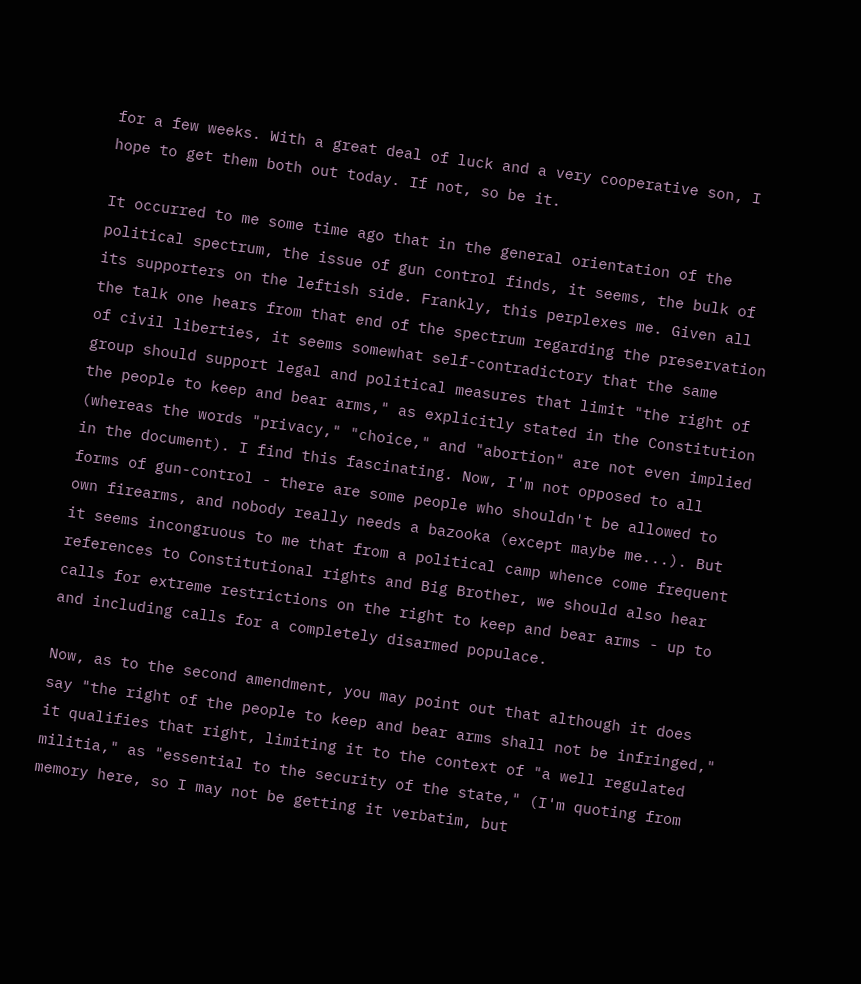for a few weeks. With a great deal of luck and a very cooperative son, I hope to get them both out today. If not, so be it.

It occurred to me some time ago that in the general orientation of the political spectrum, the issue of gun control finds, it seems, the bulk of its supporters on the leftish side. Frankly, this perplexes me. Given all the talk one hears from that end of the spectrum regarding the preservation of civil liberties, it seems somewhat self-contradictory that the same group should support legal and political measures that limit "the right of the people to keep and bear arms," as explicitly stated in the Constitution (whereas the words "privacy," "choice," and "abortion" are not even implied in the document). I find this fascinating. Now, I'm not opposed to all forms of gun-control - there are some people who shouldn't be allowed to own firearms, and nobody really needs a bazooka (except maybe me...). But it seems incongruous to me that from a political camp whence come frequent references to Constitutional rights and Big Brother, we should also hear calls for extreme restrictions on the right to keep and bear arms - up to and including calls for a completely disarmed populace.

Now, as to the second amendment, you may point out that although it does say "the right of the people to keep and bear arms shall not be infringed," it qualifies that right, limiting it to the context of "a well regulated militia," as "essential to the security of the state," (I'm quoting from memory here, so I may not be getting it verbatim, but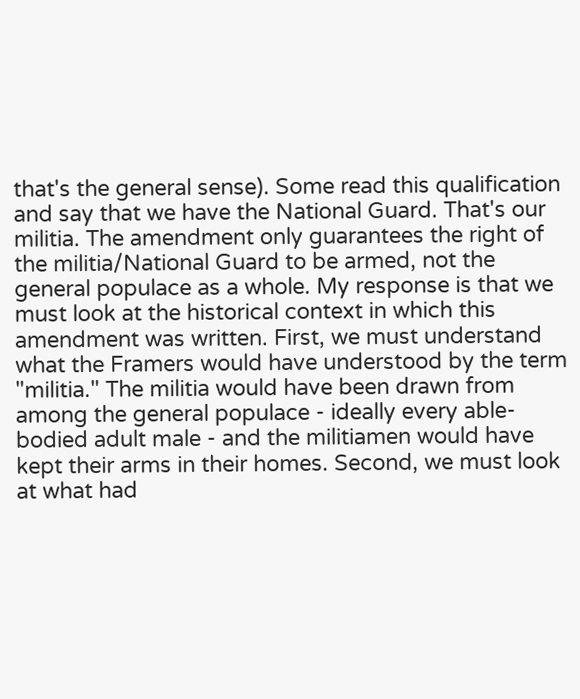that's the general sense). Some read this qualification and say that we have the National Guard. That's our militia. The amendment only guarantees the right of the militia/National Guard to be armed, not the general populace as a whole. My response is that we must look at the historical context in which this amendment was written. First, we must understand what the Framers would have understood by the term "militia." The militia would have been drawn from among the general populace - ideally every able-bodied adult male - and the militiamen would have kept their arms in their homes. Second, we must look at what had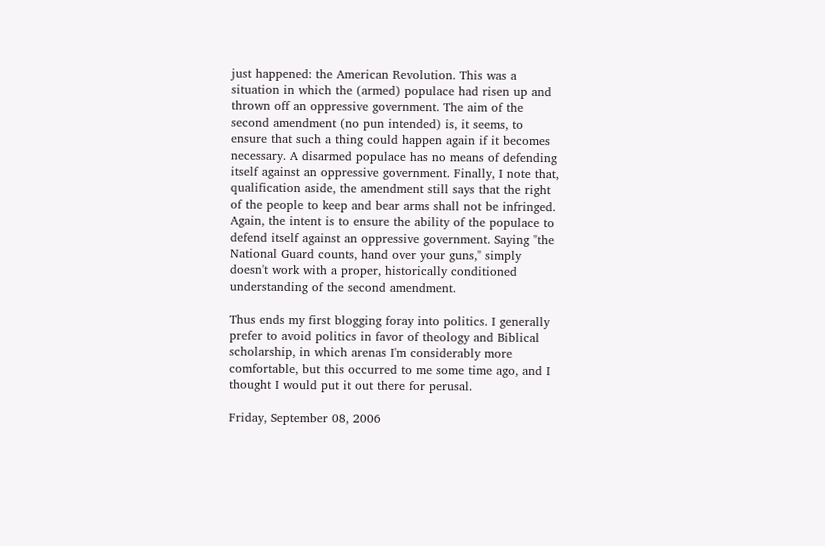just happened: the American Revolution. This was a situation in which the (armed) populace had risen up and thrown off an oppressive government. The aim of the second amendment (no pun intended) is, it seems, to ensure that such a thing could happen again if it becomes necessary. A disarmed populace has no means of defending itself against an oppressive government. Finally, I note that, qualification aside, the amendment still says that the right of the people to keep and bear arms shall not be infringed. Again, the intent is to ensure the ability of the populace to defend itself against an oppressive government. Saying "the National Guard counts, hand over your guns," simply doesn't work with a proper, historically conditioned understanding of the second amendment.

Thus ends my first blogging foray into politics. I generally prefer to avoid politics in favor of theology and Biblical scholarship, in which arenas I'm considerably more comfortable, but this occurred to me some time ago, and I thought I would put it out there for perusal.

Friday, September 08, 2006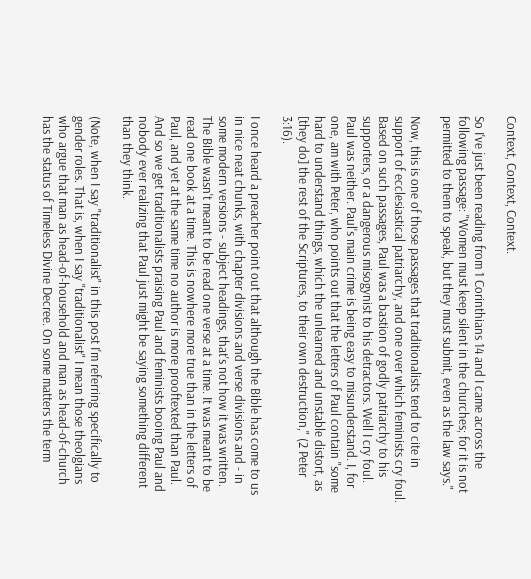Context, Context, Context.

So I've just been reading from 1 Corinthians 14 and I came across the following passage: "Women must keep silent in the churches; for it is not permitted to them to speak, but they must submit, even as the law says."

Now, this is one of those passages that traditionalists tend to cite in support of ecclesiastical patriarchy, and one over which feminists cry foul. Based on such passages, Paul was a bastion of godly patriarchy to his supporters, or a dangerous misogynist to his detractors. Well I cry foul. Paul was neither. Paul's main crime is being easy to misunderstand. I, for one, am with Peter, who points out that the letters of Paul contain "some hard to understand things, which the unlearned and unstable distort, as [they do] the rest of the Scriptures, to their own destruction," (2 Peter 3:16).

I once heard a preacher point out that although the Bible has come to us in nice neat chunks, with chapter divisions and verse divisions and - in some modern versions - subject headings, that's not how it was written. The Bible wasn't meant to be read one verse at a time. It was meant to be read one book at a time. This is nowhere more true than in the letters of Paul, and yet at the same time no author is more prooftexted than Paul. And so we get traditionalists praising Paul and feminists booing Paul and nobody ever realizing that Paul just might be saying something different than they think.

(Note, when I say "traditionalist" in this post I'm referring specifically to gender roles. That is, when I say "traditionalist" I mean those theolgians who argue that man as head-of-household and man as head-of-church has the status of Timeless Divine Decree. On some matters the term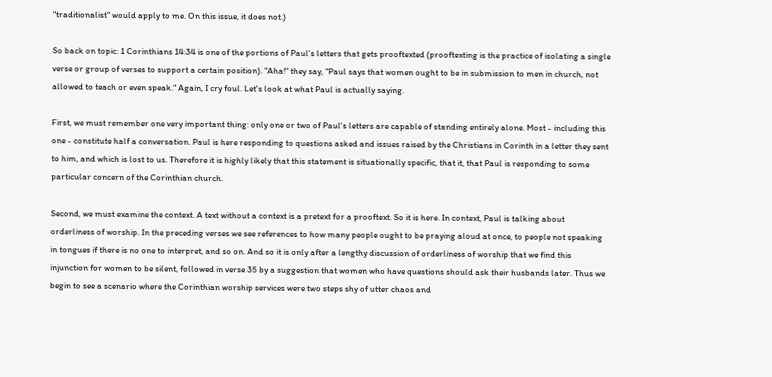"traditionalist" would apply to me. On this issue, it does not.)

So back on topic: 1 Corinthians 14:34 is one of the portions of Paul's letters that gets prooftexted (prooftexting is the practice of isolating a single verse or group of verses to support a certain position). "Aha!" they say, "Paul says that women ought to be in submission to men in church, not allowed to teach or even speak." Again, I cry foul. Let's look at what Paul is actually saying.

First, we must remember one very important thing: only one or two of Paul's letters are capable of standing entirely alone. Most - including this one - constitute half a conversation. Paul is here responding to questions asked and issues raised by the Christians in Corinth in a letter they sent to him, and which is lost to us. Therefore it is highly likely that this statement is situationally specific, that it, that Paul is responding to some particular concern of the Corinthian church.

Second, we must examine the context. A text without a context is a pretext for a prooftext. So it is here. In context, Paul is talking about orderliness of worship. In the preceding verses we see references to how many people ought to be praying aloud at once, to people not speaking in tongues if there is no one to interpret, and so on. And so it is only after a lengthy discussion of orderliness of worship that we find this injunction for women to be silent, followed in verse 35 by a suggestion that women who have questions should ask their husbands later. Thus we begin to see a scenario where the Corinthian worship services were two steps shy of utter chaos and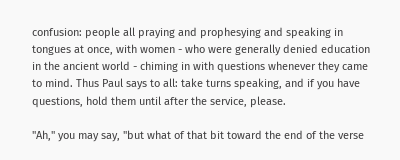confusion: people all praying and prophesying and speaking in tongues at once, with women - who were generally denied education in the ancient world - chiming in with questions whenever they came to mind. Thus Paul says to all: take turns speaking, and if you have questions, hold them until after the service, please.

"Ah," you may say, "but what of that bit toward the end of the verse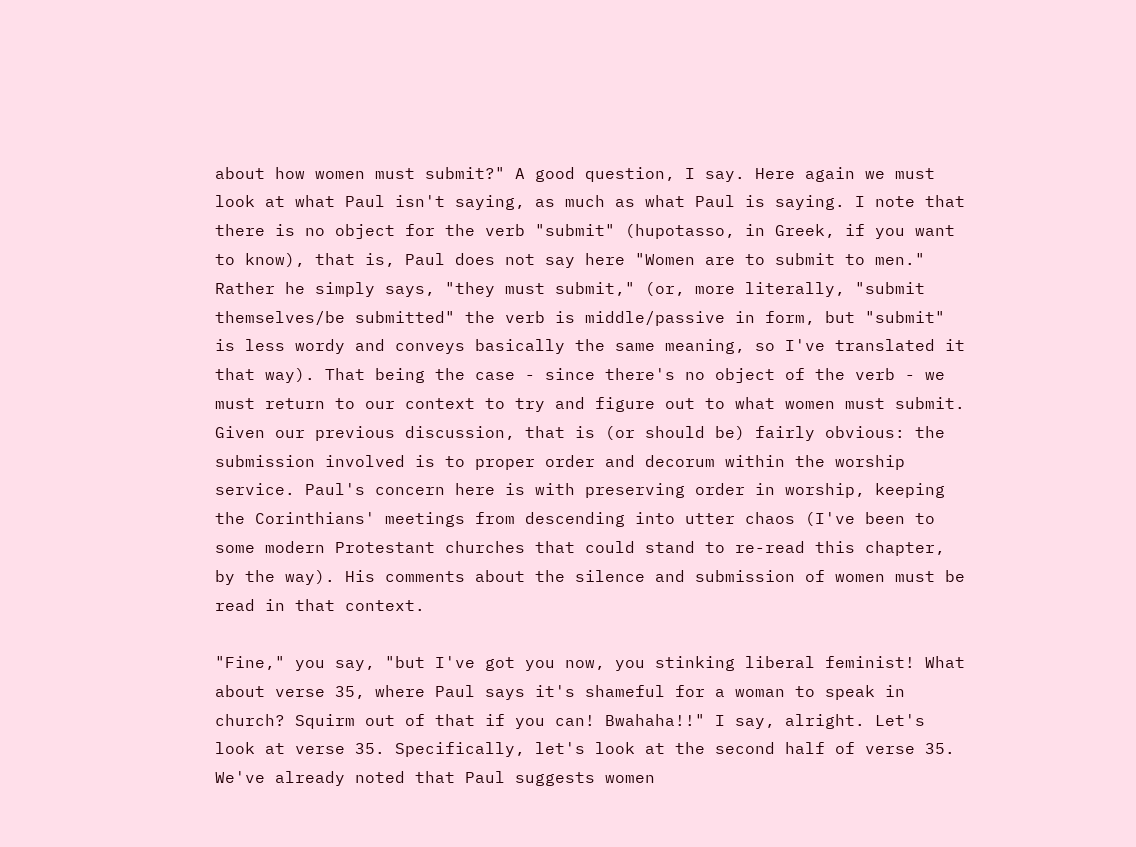about how women must submit?" A good question, I say. Here again we must look at what Paul isn't saying, as much as what Paul is saying. I note that there is no object for the verb "submit" (hupotasso, in Greek, if you want to know), that is, Paul does not say here "Women are to submit to men." Rather he simply says, "they must submit," (or, more literally, "submit themselves/be submitted" the verb is middle/passive in form, but "submit" is less wordy and conveys basically the same meaning, so I've translated it that way). That being the case - since there's no object of the verb - we must return to our context to try and figure out to what women must submit. Given our previous discussion, that is (or should be) fairly obvious: the submission involved is to proper order and decorum within the worship service. Paul's concern here is with preserving order in worship, keeping the Corinthians' meetings from descending into utter chaos (I've been to some modern Protestant churches that could stand to re-read this chapter, by the way). His comments about the silence and submission of women must be read in that context.

"Fine," you say, "but I've got you now, you stinking liberal feminist! What about verse 35, where Paul says it's shameful for a woman to speak in church? Squirm out of that if you can! Bwahaha!!" I say, alright. Let's look at verse 35. Specifically, let's look at the second half of verse 35. We've already noted that Paul suggests women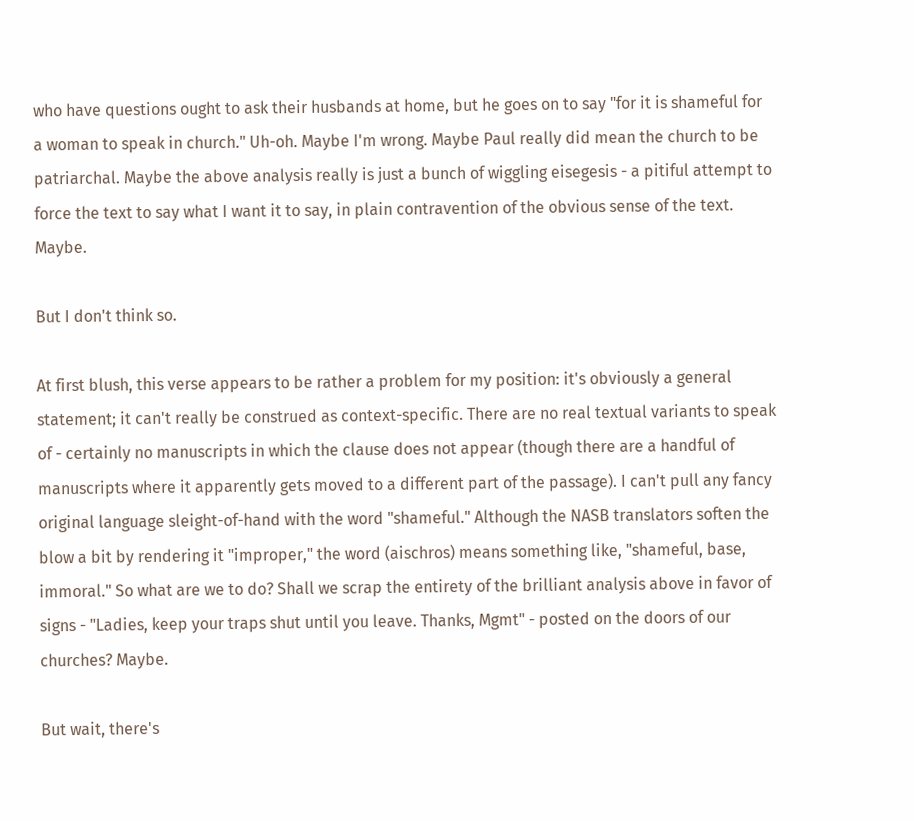who have questions ought to ask their husbands at home, but he goes on to say "for it is shameful for a woman to speak in church." Uh-oh. Maybe I'm wrong. Maybe Paul really did mean the church to be patriarchal. Maybe the above analysis really is just a bunch of wiggling eisegesis - a pitiful attempt to force the text to say what I want it to say, in plain contravention of the obvious sense of the text. Maybe.

But I don't think so.

At first blush, this verse appears to be rather a problem for my position: it's obviously a general statement; it can't really be construed as context-specific. There are no real textual variants to speak of - certainly no manuscripts in which the clause does not appear (though there are a handful of manuscripts where it apparently gets moved to a different part of the passage). I can't pull any fancy original language sleight-of-hand with the word "shameful." Although the NASB translators soften the blow a bit by rendering it "improper," the word (aischros) means something like, "shameful, base, immoral." So what are we to do? Shall we scrap the entirety of the brilliant analysis above in favor of signs - "Ladies, keep your traps shut until you leave. Thanks, Mgmt" - posted on the doors of our churches? Maybe.

But wait, there's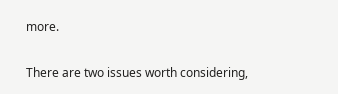more.

There are two issues worth considering,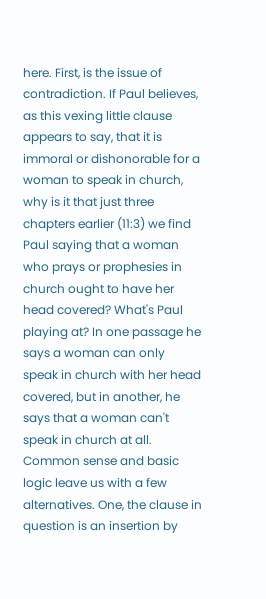here. First, is the issue of contradiction. If Paul believes, as this vexing little clause appears to say, that it is immoral or dishonorable for a woman to speak in church, why is it that just three chapters earlier (11:3) we find Paul saying that a woman who prays or prophesies in church ought to have her head covered? What's Paul playing at? In one passage he says a woman can only speak in church with her head covered, but in another, he says that a woman can't speak in church at all. Common sense and basic logic leave us with a few alternatives. One, the clause in question is an insertion by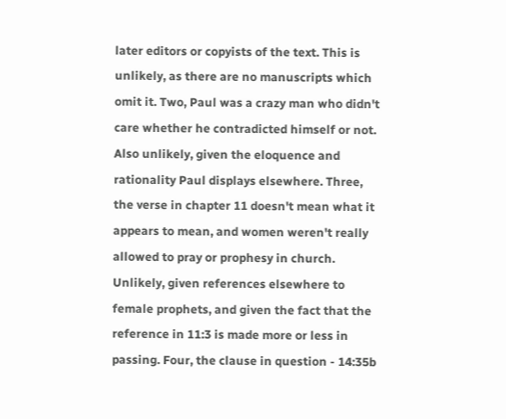later editors or copyists of the text. This is unlikely, as there are no manuscripts which omit it. Two, Paul was a crazy man who didn't care whether he contradicted himself or not. Also unlikely, given the eloquence and rationality Paul displays elsewhere. Three, the verse in chapter 11 doesn't mean what it appears to mean, and women weren't really allowed to pray or prophesy in church. Unlikely, given references elsewhere to female prophets, and given the fact that the reference in 11:3 is made more or less in passing. Four, the clause in question - 14:35b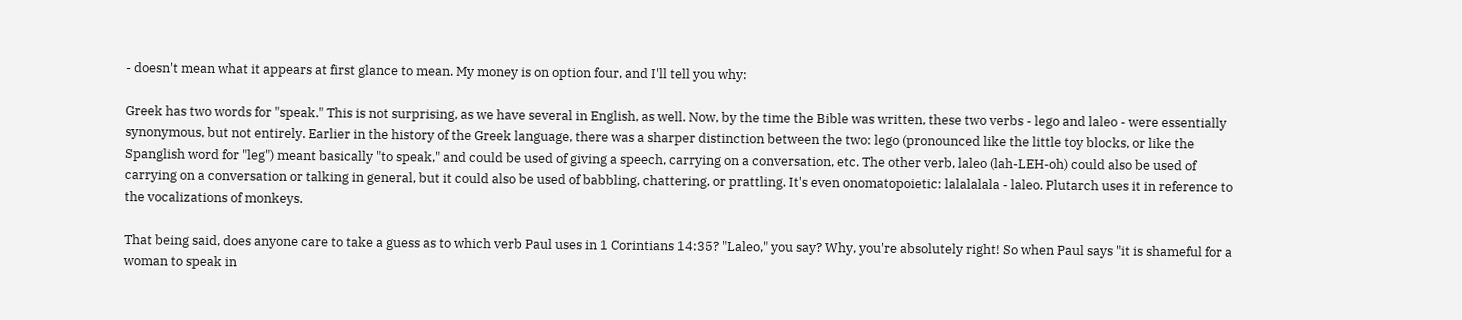- doesn't mean what it appears at first glance to mean. My money is on option four, and I'll tell you why:

Greek has two words for "speak." This is not surprising, as we have several in English, as well. Now, by the time the Bible was written, these two verbs - lego and laleo - were essentially synonymous, but not entirely. Earlier in the history of the Greek language, there was a sharper distinction between the two: lego (pronounced like the little toy blocks, or like the Spanglish word for "leg") meant basically "to speak," and could be used of giving a speech, carrying on a conversation, etc. The other verb, laleo (lah-LEH-oh) could also be used of carrying on a conversation or talking in general, but it could also be used of babbling, chattering, or prattling. It's even onomatopoietic: lalalalala - laleo. Plutarch uses it in reference to the vocalizations of monkeys.

That being said, does anyone care to take a guess as to which verb Paul uses in 1 Corintians 14:35? "Laleo," you say? Why, you're absolutely right! So when Paul says "it is shameful for a woman to speak in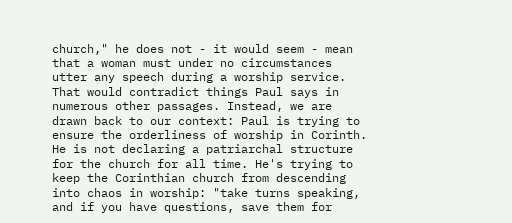church," he does not - it would seem - mean that a woman must under no circumstances utter any speech during a worship service. That would contradict things Paul says in numerous other passages. Instead, we are drawn back to our context: Paul is trying to ensure the orderliness of worship in Corinth. He is not declaring a patriarchal structure for the church for all time. He's trying to keep the Corinthian church from descending into chaos in worship: "take turns speaking, and if you have questions, save them for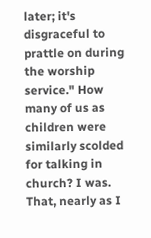later; it's disgraceful to prattle on during the worship service." How many of us as children were similarly scolded for talking in church? I was. That, nearly as I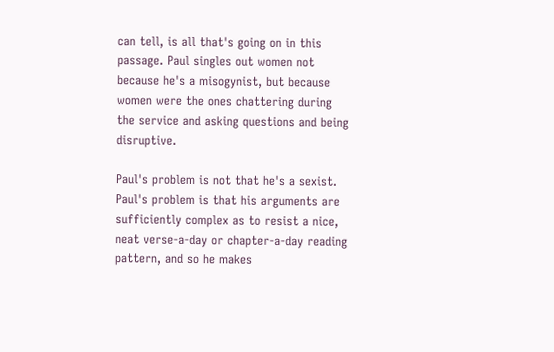can tell, is all that's going on in this passage. Paul singles out women not because he's a misogynist, but because women were the ones chattering during the service and asking questions and being disruptive.

Paul's problem is not that he's a sexist. Paul's problem is that his arguments are sufficiently complex as to resist a nice, neat verse-a-day or chapter-a-day reading pattern, and so he makes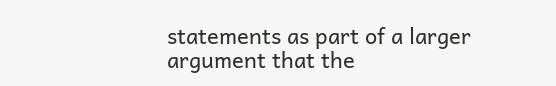statements as part of a larger argument that the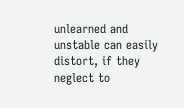unlearned and unstable can easily distort, if they neglect to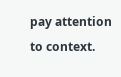pay attention to context.